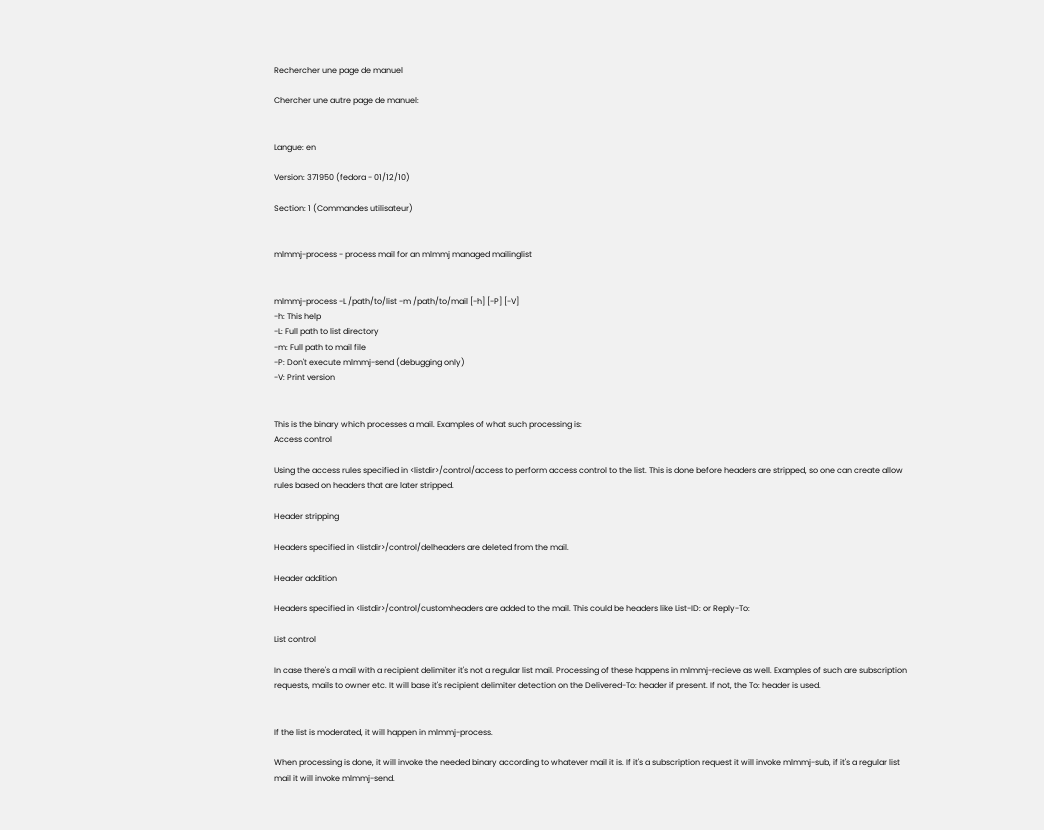Rechercher une page de manuel

Chercher une autre page de manuel:


Langue: en

Version: 371950 (fedora - 01/12/10)

Section: 1 (Commandes utilisateur)


mlmmj-process - process mail for an mlmmj managed mailinglist


mlmmj-process -L /path/to/list -m /path/to/mail [-h] [-P] [-V]
-h: This help
-L: Full path to list directory
-m: Full path to mail file
-P: Don't execute mlmmj-send (debugging only)
-V: Print version


This is the binary which processes a mail. Examples of what such processing is:
Access control

Using the access rules specified in <listdir>/control/access to perform access control to the list. This is done before headers are stripped, so one can create allow rules based on headers that are later stripped.

Header stripping

Headers specified in <listdir>/control/delheaders are deleted from the mail.

Header addition

Headers specified in <listdir>/control/customheaders are added to the mail. This could be headers like List-ID: or Reply-To:

List control

In case there's a mail with a recipient delimiter it's not a regular list mail. Processing of these happens in mlmmj-recieve as well. Examples of such are subscription requests, mails to owner etc. It will base it's recipient delimiter detection on the Delivered-To: header if present. If not, the To: header is used.


If the list is moderated, it will happen in mlmmj-process.

When processing is done, it will invoke the needed binary according to whatever mail it is. If it's a subscription request it will invoke mlmmj-sub, if it's a regular list mail it will invoke mlmmj-send.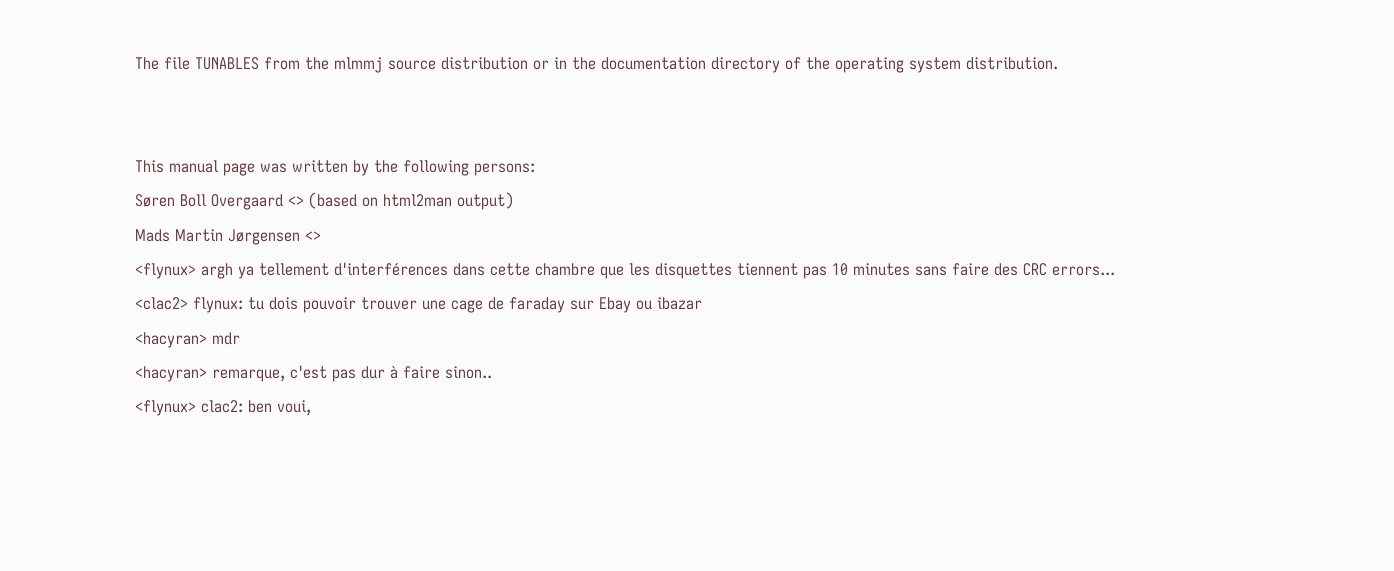The file TUNABLES from the mlmmj source distribution or in the documentation directory of the operating system distribution.


This manual page was written by the following persons:
Søren Boll Overgaard <> (based on html2man output)
Mads Martin Jørgensen <>
<flynux> argh ya tellement d'interférences dans cette chambre que les disquettes tiennent pas 10 minutes sans faire des CRC errors...
<clac2> flynux: tu dois pouvoir trouver une cage de faraday sur Ebay ou ibazar
<hacyran> mdr
<hacyran> remarque, c'est pas dur à faire sinon..
<flynux> clac2: ben voui,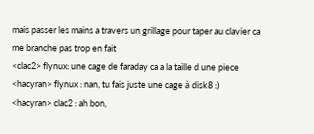mais passer les mains a travers un grillage pour taper au clavier ca me branche pas trop en fait
<clac2> flynux: une cage de faraday ca a la taille d une piece
<hacyran> flynux : nan, tu fais juste une cage à disk8 :)
<hacyran> clac2 : ah bon,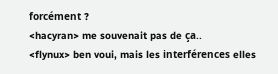forcément ?
<hacyran> me souvenait pas de ça..
<flynux> ben voui, mais les interférences elles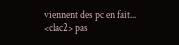viennent des pc en fait...
<clac2> pas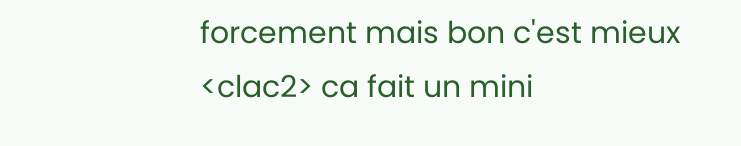forcement mais bon c'est mieux
<clac2> ca fait un mini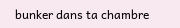bunker dans ta chambre